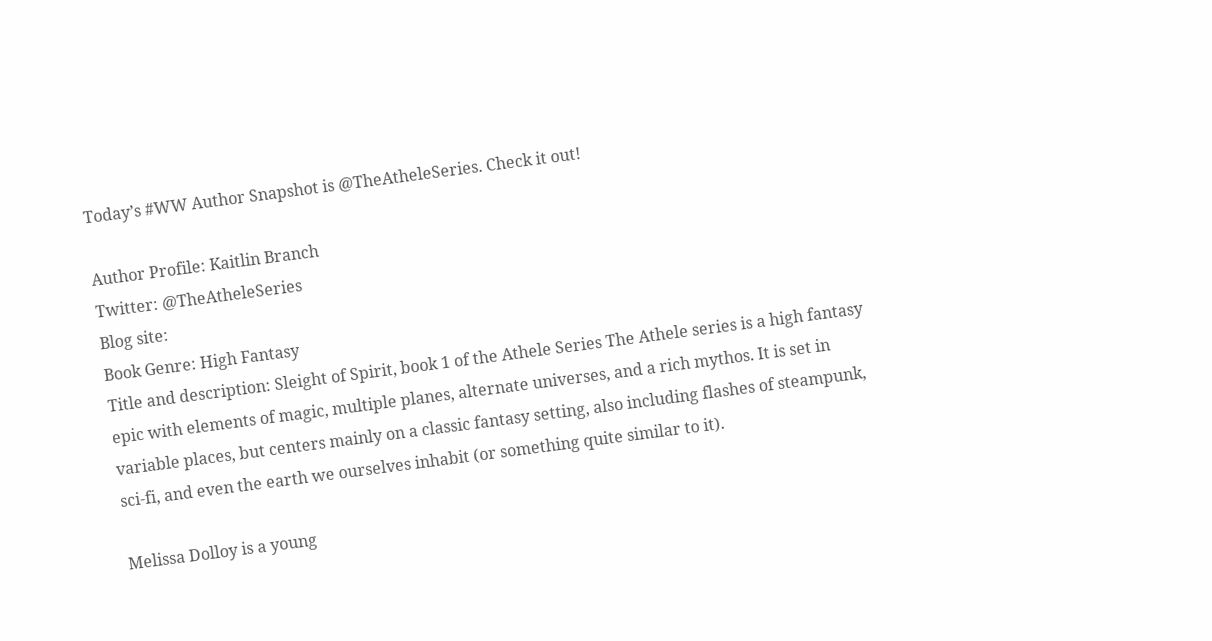Today’s #WW Author Snapshot is @TheAtheleSeries. Check it out!

Author Profile: Kaitlin Branch
Twitter: @TheAtheleSeries
Blog site:
Book Genre: High Fantasy
Title and description: Sleight of Spirit, book 1 of the Athele Series The Athele series is a high fantasy epic with elements of magic, multiple planes, alternate universes, and a rich mythos. It is set in variable places, but centers mainly on a classic fantasy setting, also including flashes of steampunk, sci-fi, and even the earth we ourselves inhabit (or something quite similar to it).

Melissa Dolloy is a young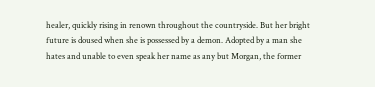healer, quickly rising in renown throughout the countryside. But her bright future is doused when she is possessed by a demon. Adopted by a man she hates and unable to even speak her name as any but Morgan, the former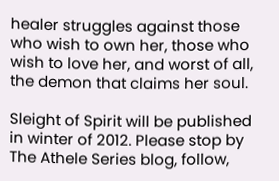healer struggles against those who wish to own her, those who wish to love her, and worst of all, the demon that claims her soul.

Sleight of Spirit will be published in winter of 2012. Please stop by The Athele Series blog, follow,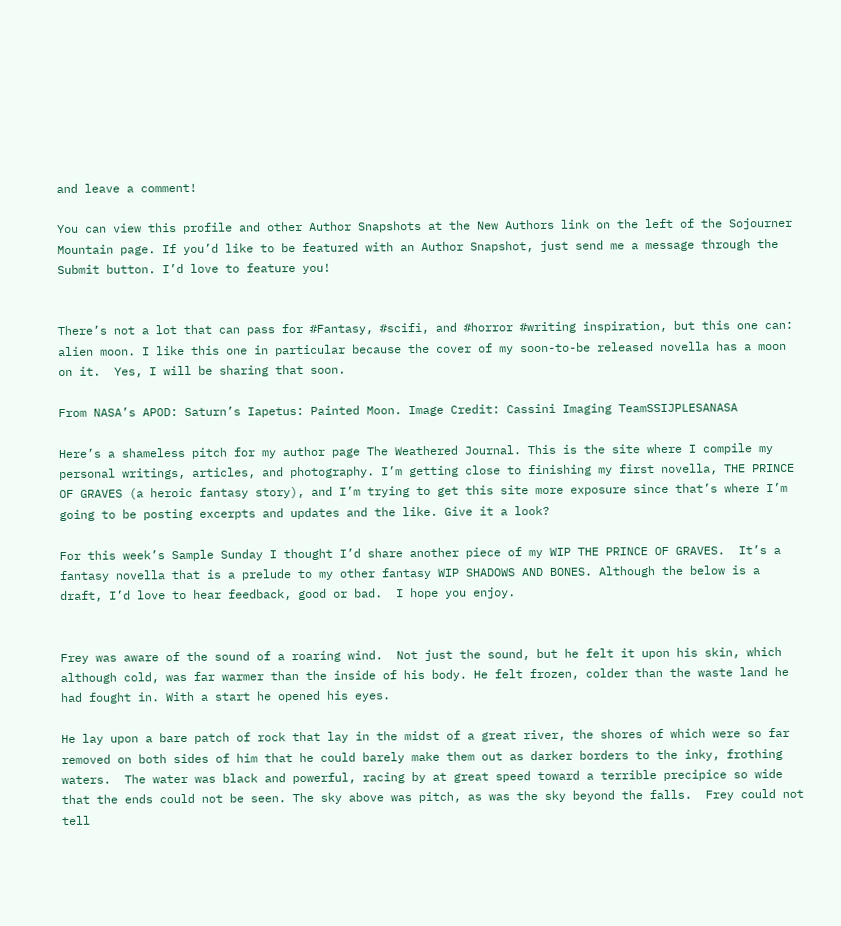and leave a comment!

You can view this profile and other Author Snapshots at the New Authors link on the left of the Sojourner Mountain page. If you’d like to be featured with an Author Snapshot, just send me a message through the Submit button. I’d love to feature you!


There’s not a lot that can pass for #Fantasy, #scifi, and #horror #writing inspiration, but this one can: alien moon. I like this one in particular because the cover of my soon-to-be released novella has a moon on it.  Yes, I will be sharing that soon.

From NASA’s APOD: Saturn’s Iapetus: Painted Moon. Image Credit: Cassini Imaging TeamSSIJPLESANASA

Here’s a shameless pitch for my author page The Weathered Journal. This is the site where I compile my personal writings, articles, and photography. I’m getting close to finishing my first novella, THE PRINCE OF GRAVES (a heroic fantasy story), and I’m trying to get this site more exposure since that’s where I’m going to be posting excerpts and updates and the like. Give it a look?

For this week’s Sample Sunday I thought I’d share another piece of my WIP THE PRINCE OF GRAVES.  It’s a fantasy novella that is a prelude to my other fantasy WIP SHADOWS AND BONES. Although the below is a draft, I’d love to hear feedback, good or bad.  I hope you enjoy.


Frey was aware of the sound of a roaring wind.  Not just the sound, but he felt it upon his skin, which although cold, was far warmer than the inside of his body. He felt frozen, colder than the waste land he had fought in. With a start he opened his eyes.

He lay upon a bare patch of rock that lay in the midst of a great river, the shores of which were so far removed on both sides of him that he could barely make them out as darker borders to the inky, frothing waters.  The water was black and powerful, racing by at great speed toward a terrible precipice so wide that the ends could not be seen. The sky above was pitch, as was the sky beyond the falls.  Frey could not tell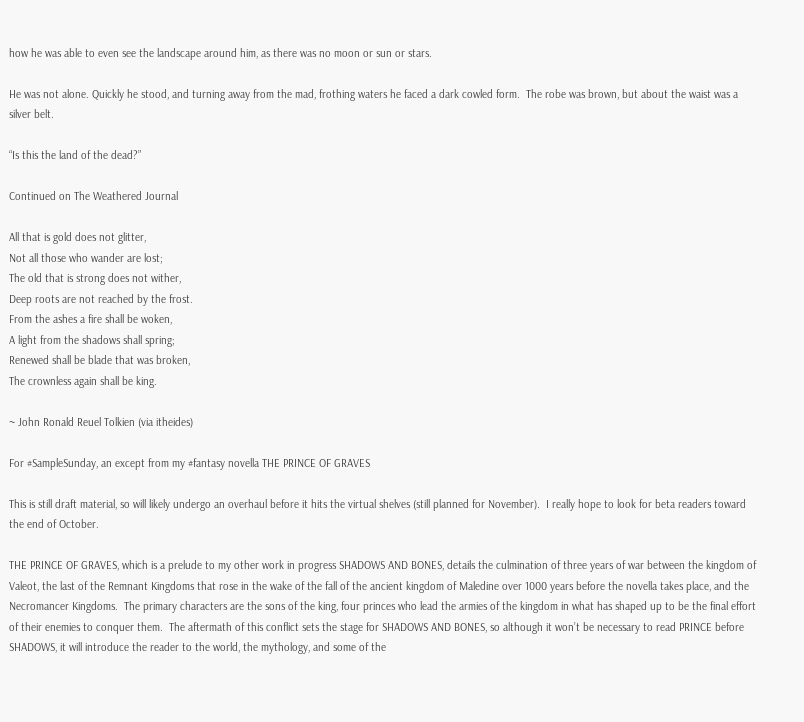how he was able to even see the landscape around him, as there was no moon or sun or stars.

He was not alone. Quickly he stood, and turning away from the mad, frothing waters he faced a dark cowled form.  The robe was brown, but about the waist was a silver belt.

“Is this the land of the dead?”

Continued on The Weathered Journal

All that is gold does not glitter,
Not all those who wander are lost;
The old that is strong does not wither,
Deep roots are not reached by the frost.
From the ashes a fire shall be woken,
A light from the shadows shall spring;
Renewed shall be blade that was broken,
The crownless again shall be king.

~ John Ronald Reuel Tolkien (via itheides)

For #SampleSunday, an except from my #fantasy novella THE PRINCE OF GRAVES

This is still draft material, so will likely undergo an overhaul before it hits the virtual shelves (still planned for November).  I really hope to look for beta readers toward the end of October.

THE PRINCE OF GRAVES, which is a prelude to my other work in progress SHADOWS AND BONES, details the culmination of three years of war between the kingdom of Valeot, the last of the Remnant Kingdoms that rose in the wake of the fall of the ancient kingdom of Maledine over 1000 years before the novella takes place, and the Necromancer Kingdoms.  The primary characters are the sons of the king, four princes who lead the armies of the kingdom in what has shaped up to be the final effort of their enemies to conquer them.  The aftermath of this conflict sets the stage for SHADOWS AND BONES, so although it won’t be necessary to read PRINCE before SHADOWS, it will introduce the reader to the world, the mythology, and some of the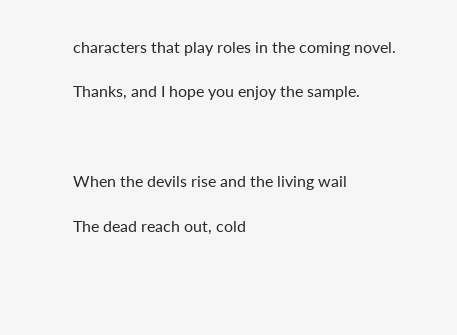characters that play roles in the coming novel.

Thanks, and I hope you enjoy the sample.



When the devils rise and the living wail

The dead reach out, cold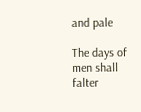and pale

The days of men shall falter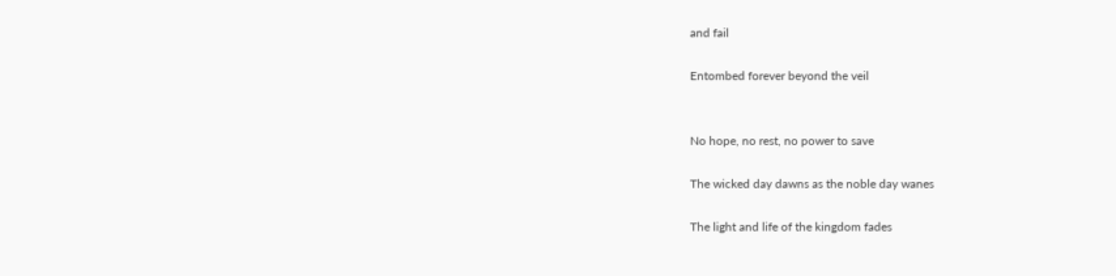and fail

Entombed forever beyond the veil


No hope, no rest, no power to save

The wicked day dawns as the noble day wanes

The light and life of the kingdom fades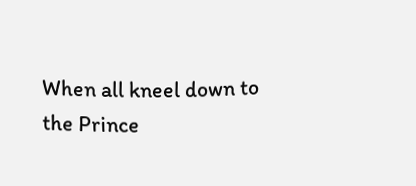When all kneel down to the Prince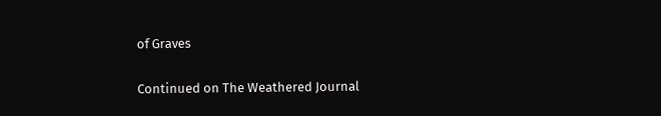of Graves

Continued on The Weathered Journal